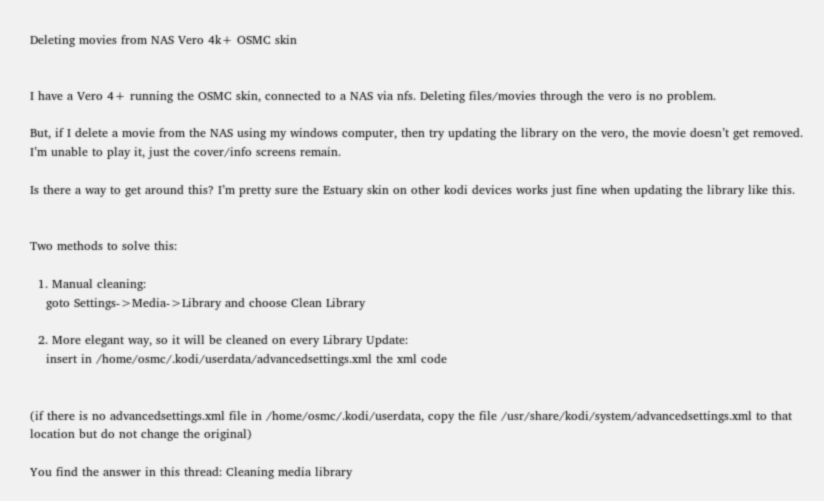Deleting movies from NAS Vero 4k+ OSMC skin


I have a Vero 4+ running the OSMC skin, connected to a NAS via nfs. Deleting files/movies through the vero is no problem.

But, if I delete a movie from the NAS using my windows computer, then try updating the library on the vero, the movie doesn’t get removed. I’m unable to play it, just the cover/info screens remain.

Is there a way to get around this? I’m pretty sure the Estuary skin on other kodi devices works just fine when updating the library like this.


Two methods to solve this:

  1. Manual cleaning:
    goto Settings->Media->Library and choose Clean Library

  2. More elegant way, so it will be cleaned on every Library Update:
    insert in /home/osmc/.kodi/userdata/advancedsettings.xml the xml code


(if there is no advancedsettings.xml file in /home/osmc/.kodi/userdata, copy the file /usr/share/kodi/system/advancedsettings.xml to that location but do not change the original)

You find the answer in this thread: Cleaning media library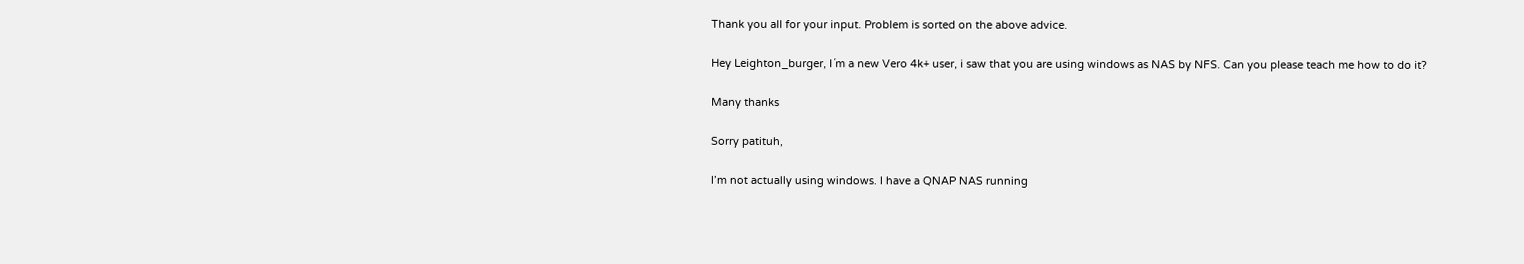Thank you all for your input. Problem is sorted on the above advice.

Hey Leighton_burger, I´m a new Vero 4k+ user, i saw that you are using windows as NAS by NFS. Can you please teach me how to do it?

Many thanks

Sorry patituh,

I’m not actually using windows. I have a QNAP NAS running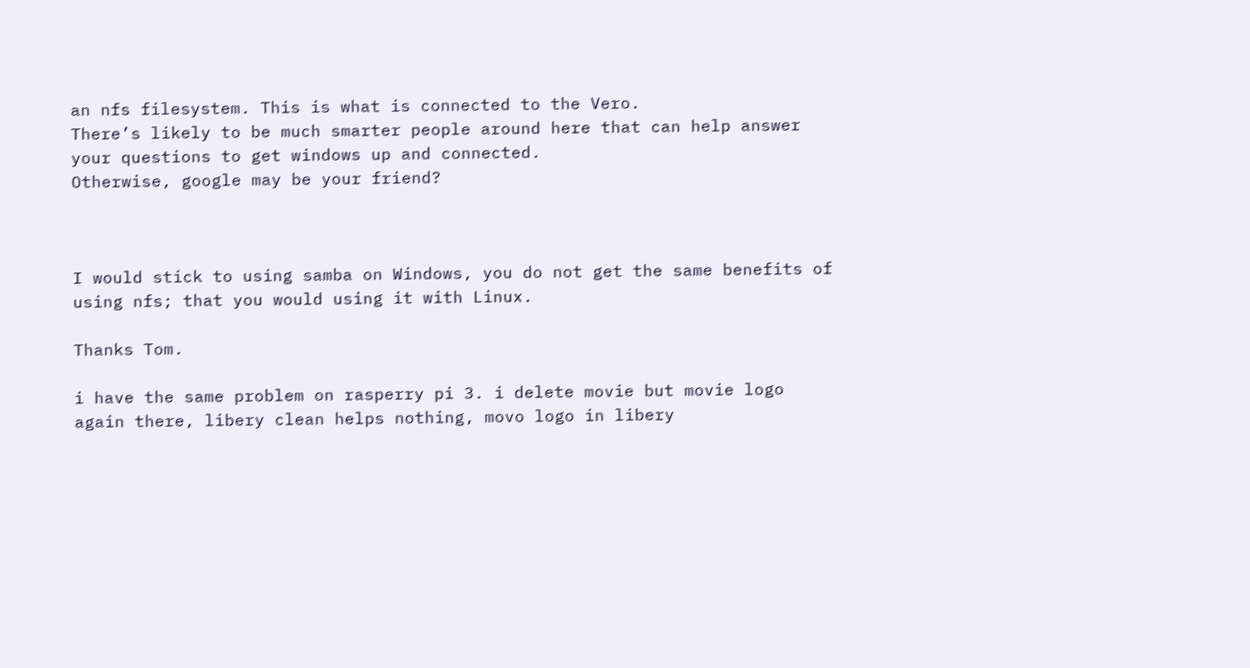an nfs filesystem. This is what is connected to the Vero.
There’s likely to be much smarter people around here that can help answer your questions to get windows up and connected.
Otherwise, google may be your friend?



I would stick to using samba on Windows, you do not get the same benefits of using nfs; that you would using it with Linux.

Thanks Tom.

i have the same problem on rasperry pi 3. i delete movie but movie logo again there, libery clean helps nothing, movo logo in libery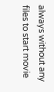always without any files to start movie